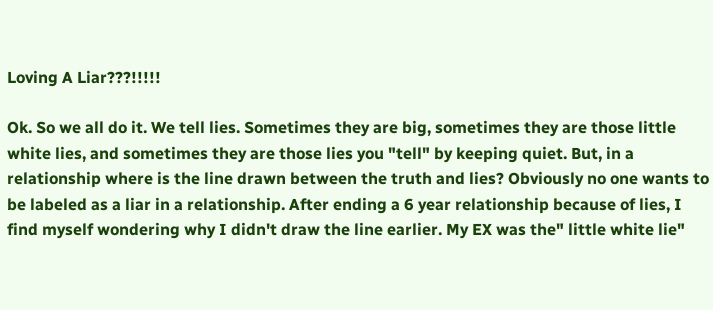Loving A Liar???!!!!!

Ok. So we all do it. We tell lies. Sometimes they are big, sometimes they are those little white lies, and sometimes they are those lies you "tell" by keeping quiet. But, in a relationship where is the line drawn between the truth and lies? Obviously no one wants to be labeled as a liar in a relationship. After ending a 6 year relationship because of lies, I find myself wondering why I didn't draw the line earlier. My EX was the" little white lie"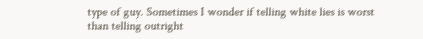type of guy. Sometimes I wonder if telling white lies is worst than telling outright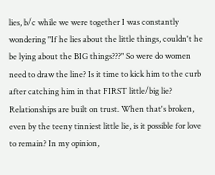lies, b/c while we were together I was constantly wondering "If he lies about the little things, couldn't he be lying about the BIG things???" So were do women need to draw the line? Is it time to kick him to the curb after catching him in that FIRST little/big lie? Relationships are built on trust. When that's broken, even by the teeny tinniest little lie, is it possible for love to remain? In my opinion,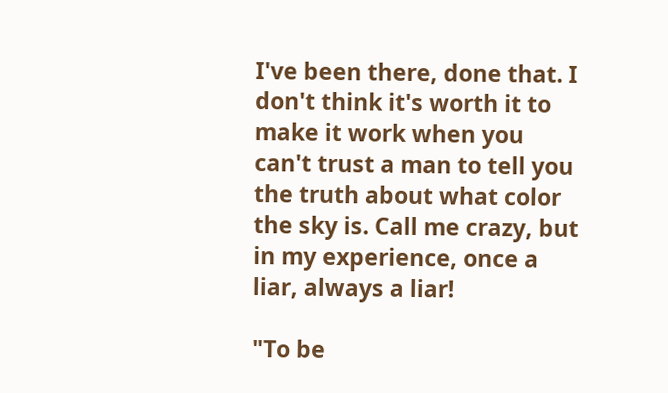I've been there, done that. I don't think it's worth it to make it work when you can't trust a man to tell you the truth about what color the sky is. Call me crazy, but in my experience, once a liar, always a liar!

"To be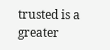trusted is a greater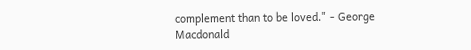complement than to be loved." - George Macdonald